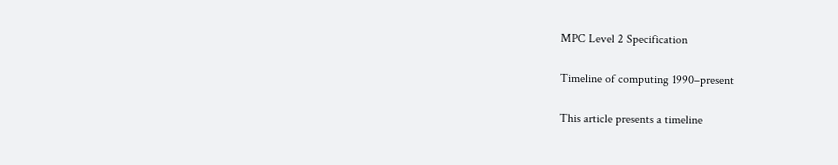MPC Level 2 Specification

Timeline of computing 1990–present

This article presents a timeline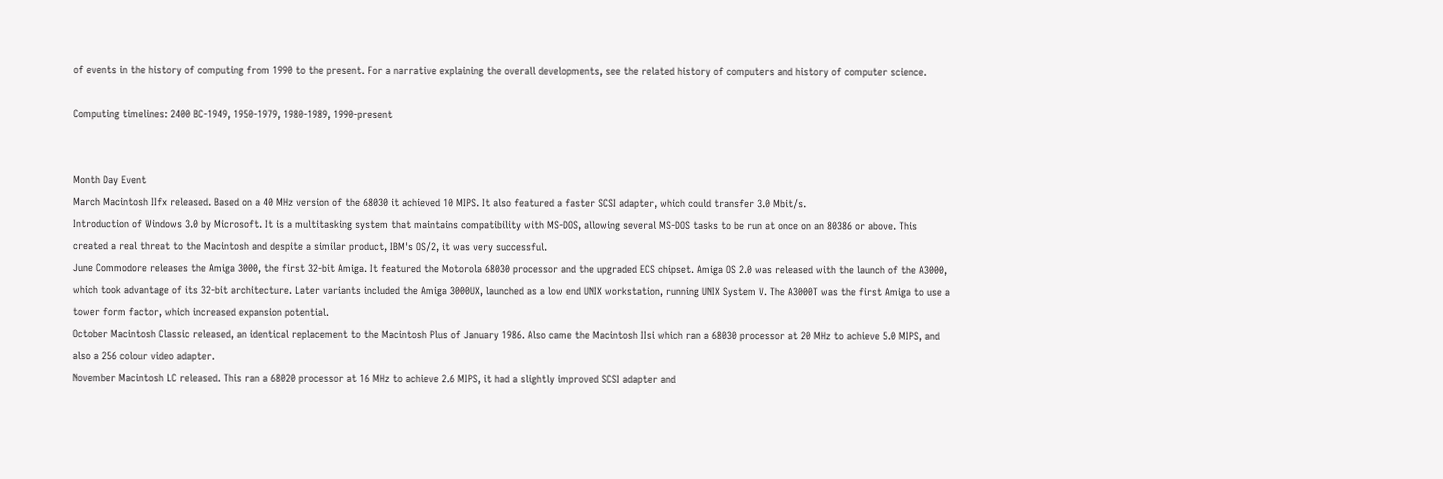of events in the history of computing from 1990 to the present. For a narrative explaining the overall developments, see the related history of computers and history of computer science.

Computing timelines: 2400 BC-1949, 1950-1979, 1980-1989, 1990-present


Month Day Event
March Macintosh IIfx released. Based on a 40 MHz version of the 68030 it achieved 10 MIPS. It also featured a faster SCSI adapter, which could transfer 3.0 Mbit/s.
Introduction of Windows 3.0 by Microsoft. It is a multitasking system that maintains compatibility with MS-DOS, allowing several MS-DOS tasks to be run at once on an 80386 or above. This created a real threat to the Macintosh and despite a similar product, IBM's OS/2, it was very successful.
June Commodore releases the Amiga 3000, the first 32-bit Amiga. It featured the Motorola 68030 processor and the upgraded ECS chipset. Amiga OS 2.0 was released with the launch of the A3000, which took advantage of its 32-bit architecture. Later variants included the Amiga 3000UX, launched as a low end UNIX workstation, running UNIX System V. The A3000T was the first Amiga to use a tower form factor, which increased expansion potential.
October Macintosh Classic released, an identical replacement to the Macintosh Plus of January 1986. Also came the Macintosh IIsi which ran a 68030 processor at 20 MHz to achieve 5.0 MIPS, and also a 256 colour video adapter.
November Macintosh LC released. This ran a 68020 processor at 16 MHz to achieve 2.6 MIPS, it had a slightly improved SCSI adapter and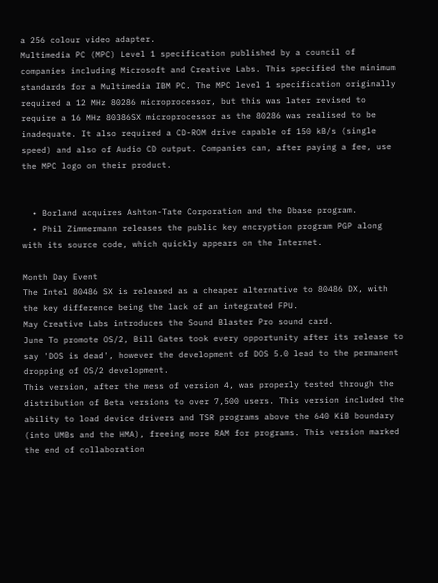a 256 colour video adapter.
Multimedia PC (MPC) Level 1 specification published by a council of companies including Microsoft and Creative Labs. This specified the minimum standards for a Multimedia IBM PC. The MPC level 1 specification originally required a 12 MHz 80286 microprocessor, but this was later revised to require a 16 MHz 80386SX microprocessor as the 80286 was realised to be inadequate. It also required a CD-ROM drive capable of 150 kB/s (single speed) and also of Audio CD output. Companies can, after paying a fee, use the MPC logo on their product.


  • Borland acquires Ashton-Tate Corporation and the Dbase program.
  • Phil Zimmermann releases the public key encryption program PGP along with its source code, which quickly appears on the Internet.

Month Day Event
The Intel 80486 SX is released as a cheaper alternative to 80486 DX, with the key difference being the lack of an integrated FPU.
May Creative Labs introduces the Sound Blaster Pro sound card.
June To promote OS/2, Bill Gates took every opportunity after its release to say 'DOS is dead', however the development of DOS 5.0 lead to the permanent dropping of OS/2 development.
This version, after the mess of version 4, was properly tested through the distribution of Beta versions to over 7,500 users. This version included the ability to load device drivers and TSR programs above the 640 KiB boundary (into UMBs and the HMA), freeing more RAM for programs. This version marked the end of collaboration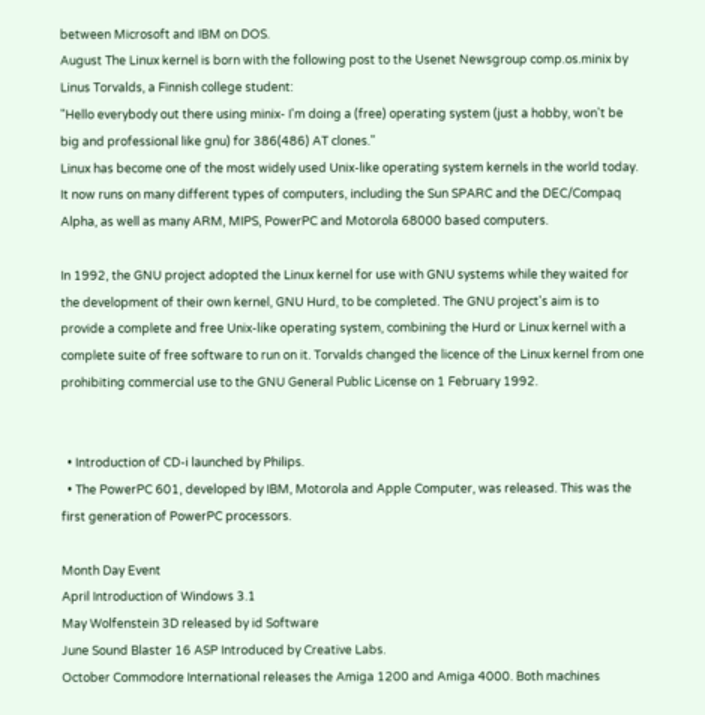between Microsoft and IBM on DOS.
August The Linux kernel is born with the following post to the Usenet Newsgroup comp.os.minix by Linus Torvalds, a Finnish college student:
"Hello everybody out there using minix- I'm doing a (free) operating system (just a hobby, won't be big and professional like gnu) for 386(486) AT clones."
Linux has become one of the most widely used Unix-like operating system kernels in the world today. It now runs on many different types of computers, including the Sun SPARC and the DEC/Compaq Alpha, as well as many ARM, MIPS, PowerPC and Motorola 68000 based computers.

In 1992, the GNU project adopted the Linux kernel for use with GNU systems while they waited for the development of their own kernel, GNU Hurd, to be completed. The GNU project's aim is to provide a complete and free Unix-like operating system, combining the Hurd or Linux kernel with a complete suite of free software to run on it. Torvalds changed the licence of the Linux kernel from one prohibiting commercial use to the GNU General Public License on 1 February 1992.


  • Introduction of CD-i launched by Philips.
  • The PowerPC 601, developed by IBM, Motorola and Apple Computer, was released. This was the first generation of PowerPC processors.

Month Day Event
April Introduction of Windows 3.1
May Wolfenstein 3D released by id Software
June Sound Blaster 16 ASP Introduced by Creative Labs.
October Commodore International releases the Amiga 1200 and Amiga 4000. Both machines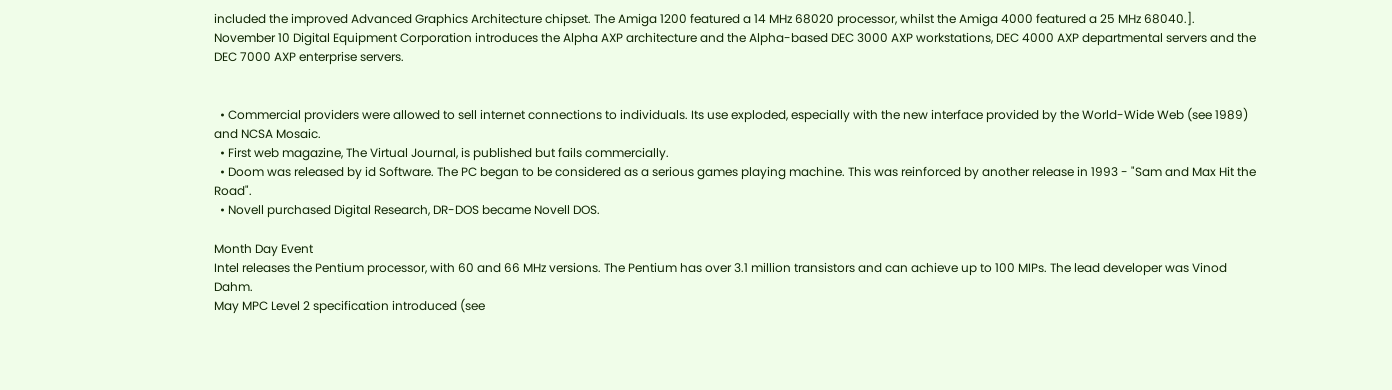included the improved Advanced Graphics Architecture chipset. The Amiga 1200 featured a 14 MHz 68020 processor, whilst the Amiga 4000 featured a 25 MHz 68040.].
November 10 Digital Equipment Corporation introduces the Alpha AXP architecture and the Alpha-based DEC 3000 AXP workstations, DEC 4000 AXP departmental servers and the DEC 7000 AXP enterprise servers.


  • Commercial providers were allowed to sell internet connections to individuals. Its use exploded, especially with the new interface provided by the World-Wide Web (see 1989) and NCSA Mosaic.
  • First web magazine, The Virtual Journal, is published but fails commercially.
  • Doom was released by id Software. The PC began to be considered as a serious games playing machine. This was reinforced by another release in 1993 - "Sam and Max Hit the Road".
  • Novell purchased Digital Research, DR-DOS became Novell DOS.

Month Day Event
Intel releases the Pentium processor, with 60 and 66 MHz versions. The Pentium has over 3.1 million transistors and can achieve up to 100 MIPs. The lead developer was Vinod Dahm.
May MPC Level 2 specification introduced (see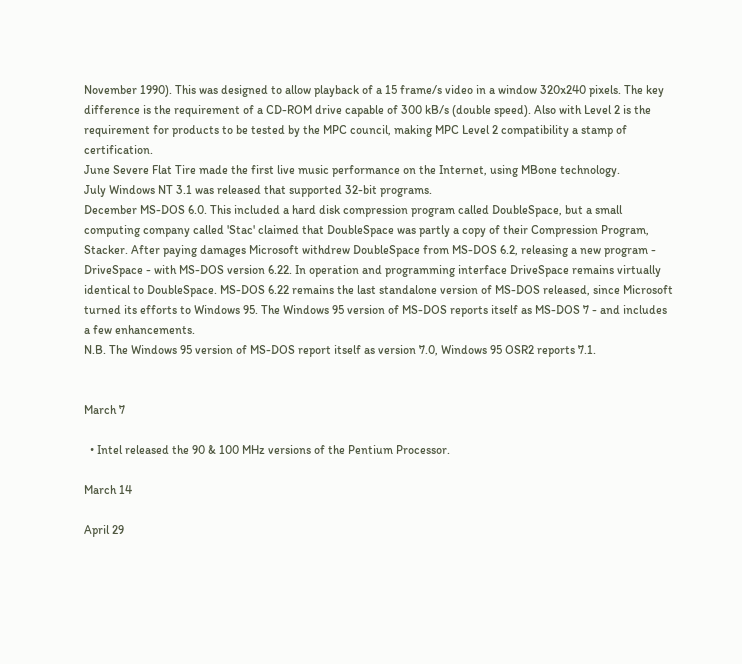November 1990). This was designed to allow playback of a 15 frame/s video in a window 320x240 pixels. The key difference is the requirement of a CD-ROM drive capable of 300 kB/s (double speed). Also with Level 2 is the requirement for products to be tested by the MPC council, making MPC Level 2 compatibility a stamp of certification.
June Severe Flat Tire made the first live music performance on the Internet, using MBone technology.
July Windows NT 3.1 was released that supported 32-bit programs.
December MS-DOS 6.0. This included a hard disk compression program called DoubleSpace, but a small computing company called 'Stac' claimed that DoubleSpace was partly a copy of their Compression Program, Stacker. After paying damages Microsoft withdrew DoubleSpace from MS-DOS 6.2, releasing a new program - DriveSpace - with MS-DOS version 6.22. In operation and programming interface DriveSpace remains virtually identical to DoubleSpace. MS-DOS 6.22 remains the last standalone version of MS-DOS released, since Microsoft turned its efforts to Windows 95. The Windows 95 version of MS-DOS reports itself as MS-DOS 7 - and includes a few enhancements.
N.B. The Windows 95 version of MS-DOS report itself as version 7.0, Windows 95 OSR2 reports 7.1.


March 7

  • Intel released the 90 & 100 MHz versions of the Pentium Processor.

March 14

April 29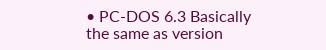• PC-DOS 6.3 Basically the same as version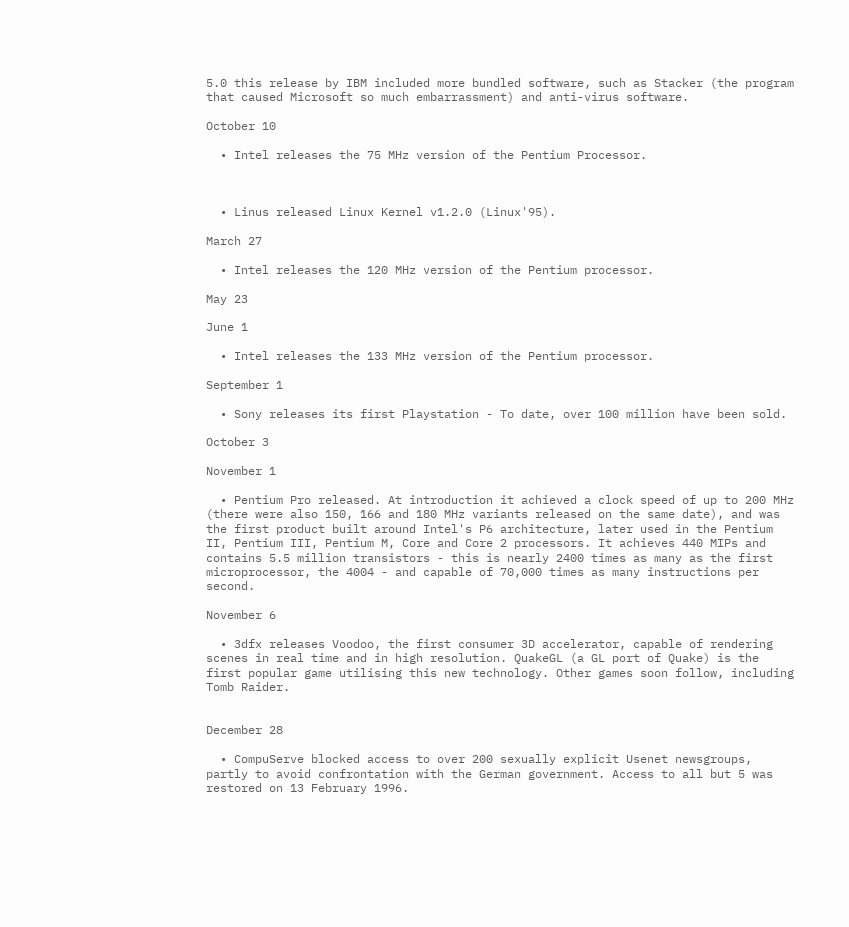5.0 this release by IBM included more bundled software, such as Stacker (the program that caused Microsoft so much embarrassment) and anti-virus software.

October 10

  • Intel releases the 75 MHz version of the Pentium Processor.



  • Linus released Linux Kernel v1.2.0 (Linux'95).

March 27

  • Intel releases the 120 MHz version of the Pentium processor.

May 23

June 1

  • Intel releases the 133 MHz version of the Pentium processor.

September 1

  • Sony releases its first Playstation - To date, over 100 million have been sold.

October 3

November 1

  • Pentium Pro released. At introduction it achieved a clock speed of up to 200 MHz (there were also 150, 166 and 180 MHz variants released on the same date), and was the first product built around Intel's P6 architecture, later used in the Pentium II, Pentium III, Pentium M, Core and Core 2 processors. It achieves 440 MIPs and contains 5.5 million transistors - this is nearly 2400 times as many as the first microprocessor, the 4004 - and capable of 70,000 times as many instructions per second.

November 6

  • 3dfx releases Voodoo, the first consumer 3D accelerator, capable of rendering scenes in real time and in high resolution. QuakeGL (a GL port of Quake) is the first popular game utilising this new technology. Other games soon follow, including Tomb Raider.


December 28

  • CompuServe blocked access to over 200 sexually explicit Usenet newsgroups, partly to avoid confrontation with the German government. Access to all but 5 was restored on 13 February 1996.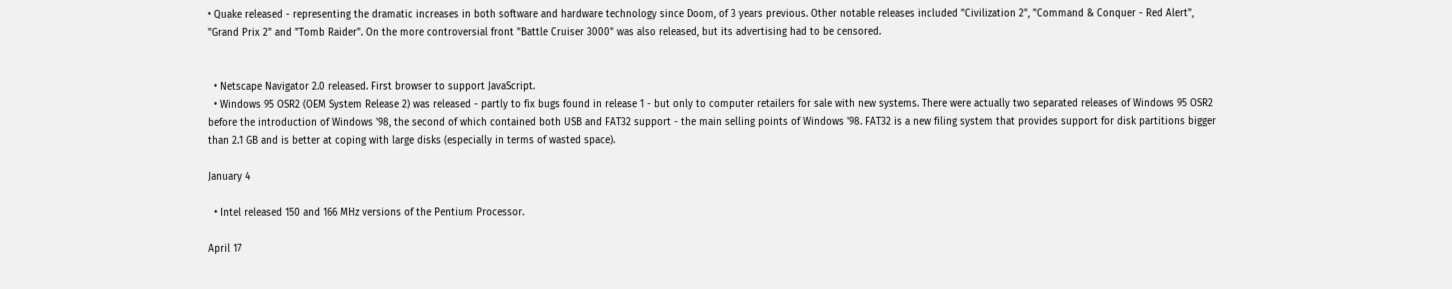• Quake released - representing the dramatic increases in both software and hardware technology since Doom, of 3 years previous. Other notable releases included "Civilization 2", "Command & Conquer - Red Alert", "Grand Prix 2" and "Tomb Raider". On the more controversial front "Battle Cruiser 3000" was also released, but its advertising had to be censored.


  • Netscape Navigator 2.0 released. First browser to support JavaScript.
  • Windows 95 OSR2 (OEM System Release 2) was released - partly to fix bugs found in release 1 - but only to computer retailers for sale with new systems. There were actually two separated releases of Windows 95 OSR2 before the introduction of Windows '98, the second of which contained both USB and FAT32 support - the main selling points of Windows '98. FAT32 is a new filing system that provides support for disk partitions bigger than 2.1 GB and is better at coping with large disks (especially in terms of wasted space).

January 4

  • Intel released 150 and 166 MHz versions of the Pentium Processor.

April 17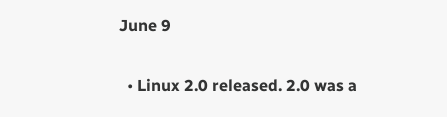June 9

  • Linux 2.0 released. 2.0 was a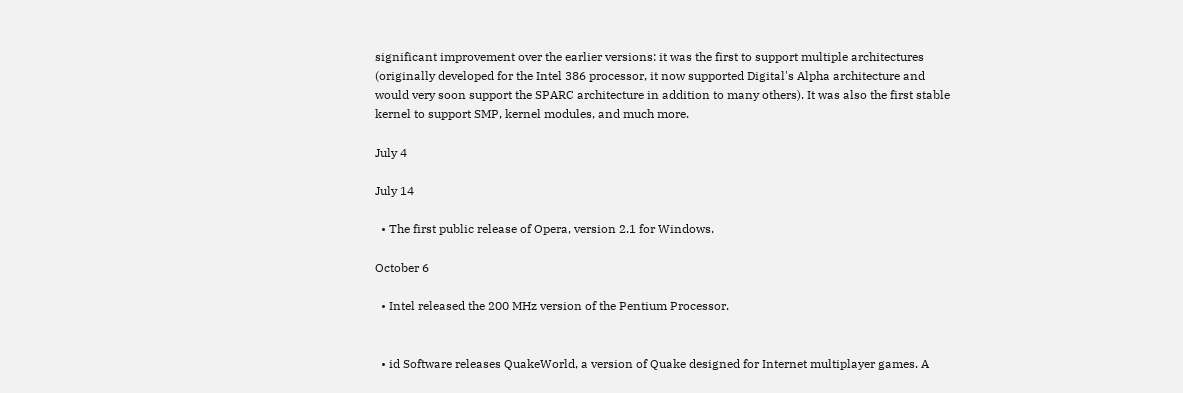significant improvement over the earlier versions: it was the first to support multiple architectures (originally developed for the Intel 386 processor, it now supported Digital's Alpha architecture and would very soon support the SPARC architecture in addition to many others). It was also the first stable kernel to support SMP, kernel modules, and much more.

July 4

July 14

  • The first public release of Opera, version 2.1 for Windows.

October 6

  • Intel released the 200 MHz version of the Pentium Processor.


  • id Software releases QuakeWorld, a version of Quake designed for Internet multiplayer games. A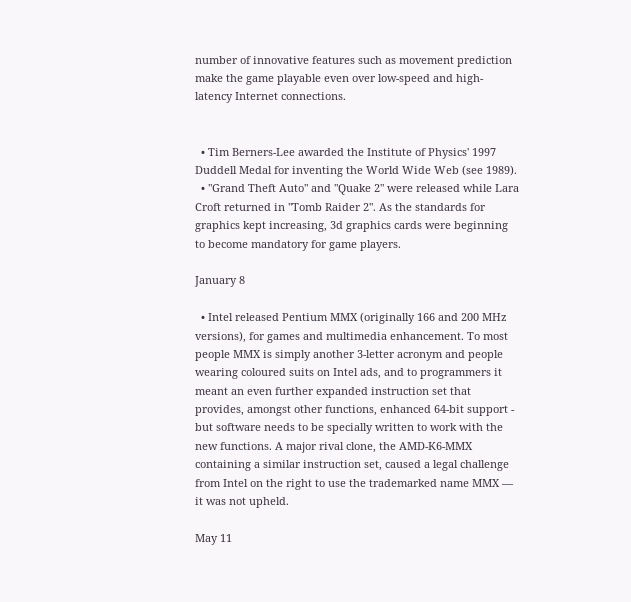number of innovative features such as movement prediction make the game playable even over low-speed and high-latency Internet connections.


  • Tim Berners-Lee awarded the Institute of Physics' 1997 Duddell Medal for inventing the World Wide Web (see 1989).
  • "Grand Theft Auto" and "Quake 2" were released while Lara Croft returned in "Tomb Raider 2". As the standards for graphics kept increasing, 3d graphics cards were beginning to become mandatory for game players.

January 8

  • Intel released Pentium MMX (originally 166 and 200 MHz versions), for games and multimedia enhancement. To most people MMX is simply another 3-letter acronym and people wearing coloured suits on Intel ads, and to programmers it meant an even further expanded instruction set that provides, amongst other functions, enhanced 64-bit support - but software needs to be specially written to work with the new functions. A major rival clone, the AMD-K6-MMX containing a similar instruction set, caused a legal challenge from Intel on the right to use the trademarked name MMX — it was not upheld.

May 11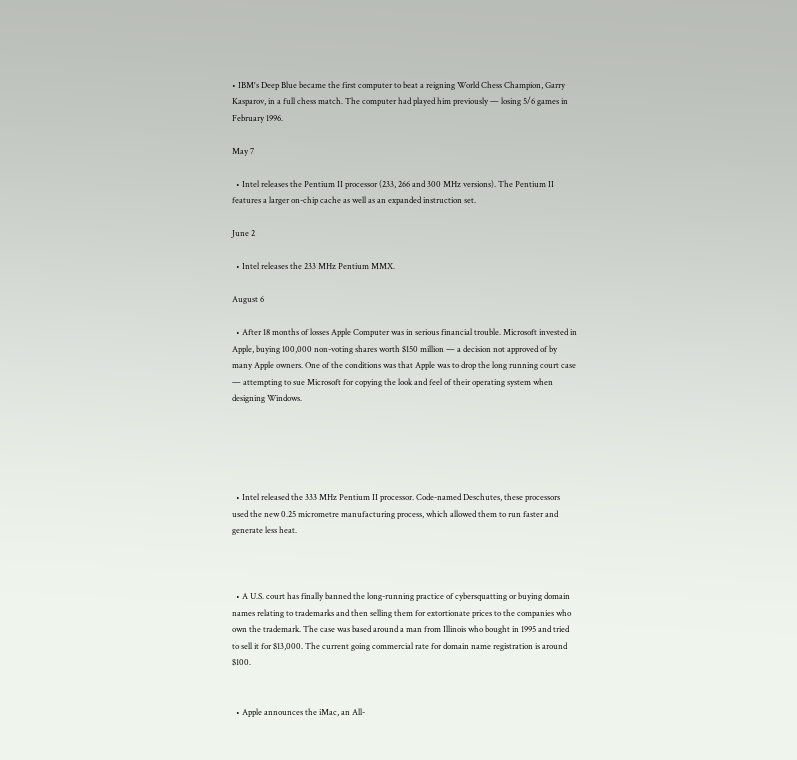• IBM's Deep Blue became the first computer to beat a reigning World Chess Champion, Garry Kasparov, in a full chess match. The computer had played him previously — losing 5/6 games in February 1996.

May 7

  • Intel releases the Pentium II processor (233, 266 and 300 MHz versions). The Pentium II features a larger on-chip cache as well as an expanded instruction set.

June 2

  • Intel releases the 233 MHz Pentium MMX.

August 6

  • After 18 months of losses Apple Computer was in serious financial trouble. Microsoft invested in Apple, buying 100,000 non-voting shares worth $150 million — a decision not approved of by many Apple owners. One of the conditions was that Apple was to drop the long running court case — attempting to sue Microsoft for copying the look and feel of their operating system when designing Windows.





  • Intel released the 333 MHz Pentium II processor. Code-named Deschutes, these processors used the new 0.25 micrometre manufacturing process, which allowed them to run faster and generate less heat.



  • A U.S. court has finally banned the long-running practice of cybersquatting or buying domain names relating to trademarks and then selling them for extortionate prices to the companies who own the trademark. The case was based around a man from Illinois who bought in 1995 and tried to sell it for $13,000. The current going commercial rate for domain name registration is around $100.


  • Apple announces the iMac, an All-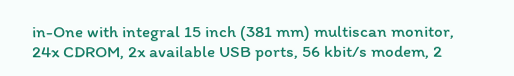in-One with integral 15 inch (381 mm) multiscan monitor, 24x CDROM, 2x available USB ports, 56 kbit/s modem, 2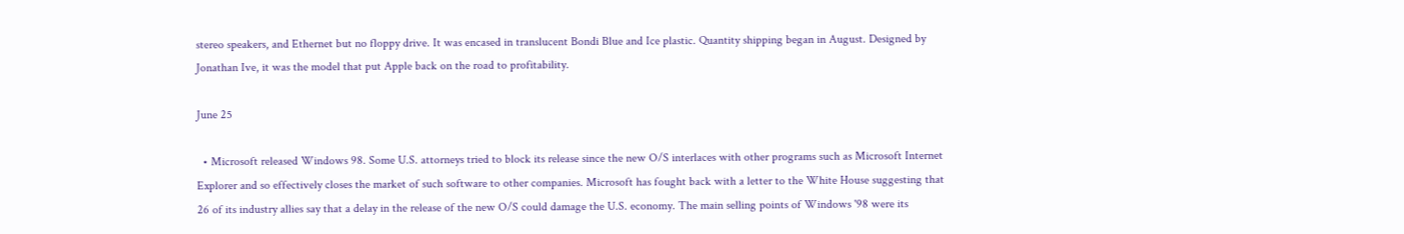stereo speakers, and Ethernet but no floppy drive. It was encased in translucent Bondi Blue and Ice plastic. Quantity shipping began in August. Designed by Jonathan Ive, it was the model that put Apple back on the road to profitability.

June 25

  • Microsoft released Windows 98. Some U.S. attorneys tried to block its release since the new O/S interlaces with other programs such as Microsoft Internet Explorer and so effectively closes the market of such software to other companies. Microsoft has fought back with a letter to the White House suggesting that 26 of its industry allies say that a delay in the release of the new O/S could damage the U.S. economy. The main selling points of Windows '98 were its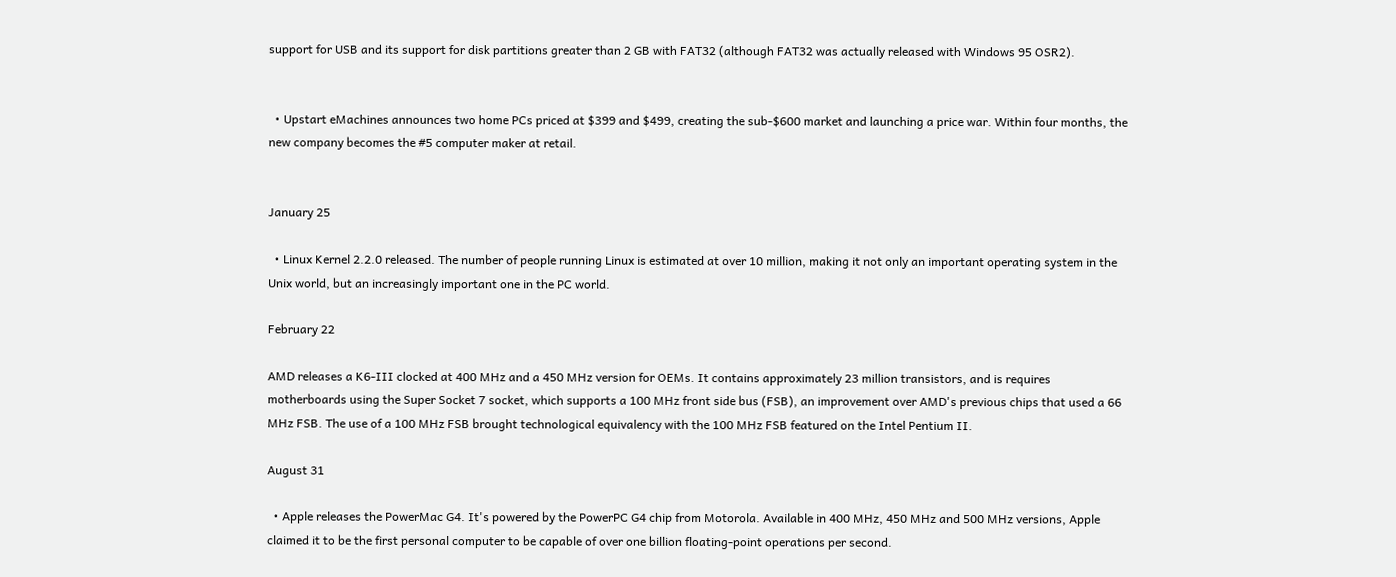support for USB and its support for disk partitions greater than 2 GB with FAT32 (although FAT32 was actually released with Windows 95 OSR2).


  • Upstart eMachines announces two home PCs priced at $399 and $499, creating the sub-$600 market and launching a price war. Within four months, the new company becomes the #5 computer maker at retail.


January 25

  • Linux Kernel 2.2.0 released. The number of people running Linux is estimated at over 10 million, making it not only an important operating system in the Unix world, but an increasingly important one in the PC world.

February 22

AMD releases a K6-III clocked at 400 MHz and a 450 MHz version for OEMs. It contains approximately 23 million transistors, and is requires motherboards using the Super Socket 7 socket, which supports a 100 MHz front side bus (FSB), an improvement over AMD's previous chips that used a 66 MHz FSB. The use of a 100 MHz FSB brought technological equivalency with the 100 MHz FSB featured on the Intel Pentium II.

August 31

  • Apple releases the PowerMac G4. It's powered by the PowerPC G4 chip from Motorola. Available in 400 MHz, 450 MHz and 500 MHz versions, Apple claimed it to be the first personal computer to be capable of over one billion floating-point operations per second.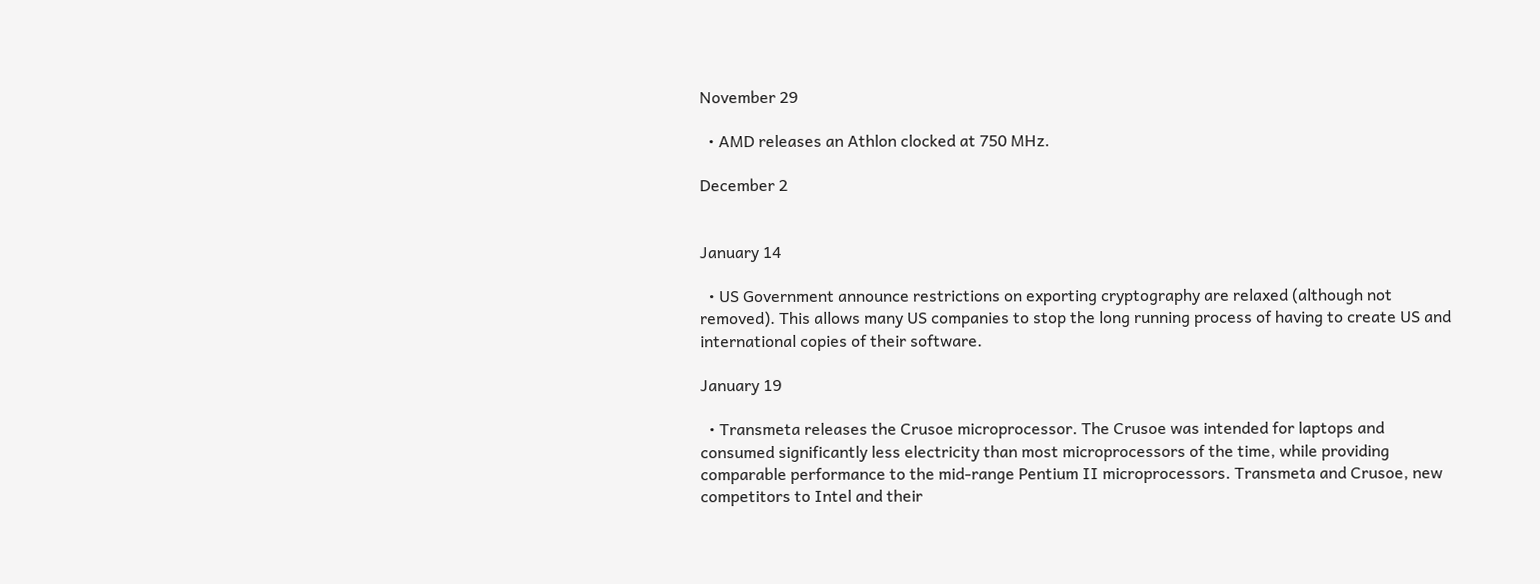November 29

  • AMD releases an Athlon clocked at 750 MHz.

December 2


January 14

  • US Government announce restrictions on exporting cryptography are relaxed (although not removed). This allows many US companies to stop the long running process of having to create US and international copies of their software.

January 19

  • Transmeta releases the Crusoe microprocessor. The Crusoe was intended for laptops and consumed significantly less electricity than most microprocessors of the time, while providing comparable performance to the mid-range Pentium II microprocessors. Transmeta and Crusoe, new competitors to Intel and their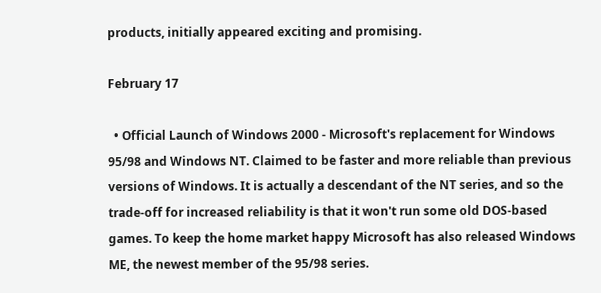products, initially appeared exciting and promising.

February 17

  • Official Launch of Windows 2000 - Microsoft's replacement for Windows 95/98 and Windows NT. Claimed to be faster and more reliable than previous versions of Windows. It is actually a descendant of the NT series, and so the trade-off for increased reliability is that it won't run some old DOS-based games. To keep the home market happy Microsoft has also released Windows ME, the newest member of the 95/98 series.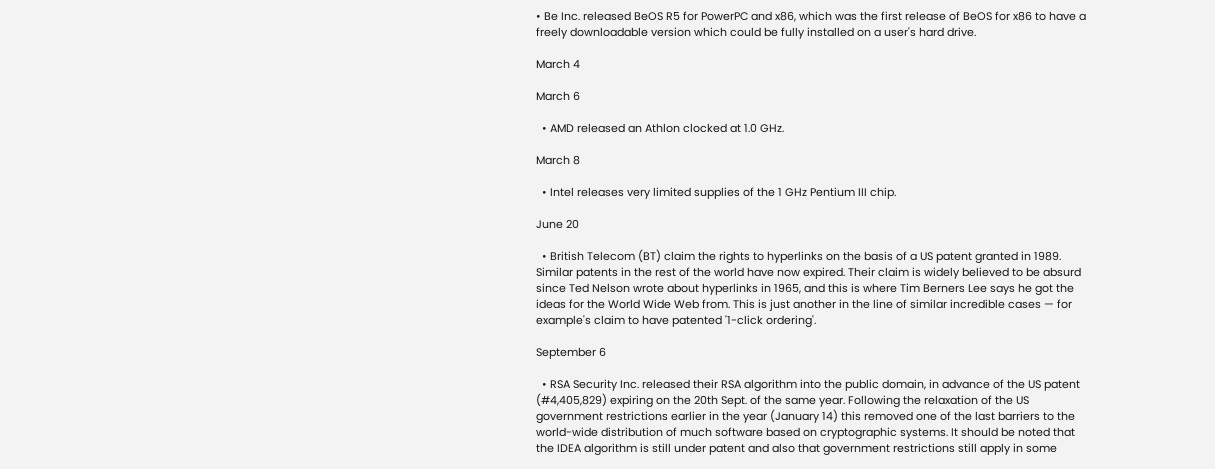• Be Inc. released BeOS R5 for PowerPC and x86, which was the first release of BeOS for x86 to have a freely downloadable version which could be fully installed on a user's hard drive.

March 4

March 6

  • AMD released an Athlon clocked at 1.0 GHz.

March 8

  • Intel releases very limited supplies of the 1 GHz Pentium III chip.

June 20

  • British Telecom (BT) claim the rights to hyperlinks on the basis of a US patent granted in 1989. Similar patents in the rest of the world have now expired. Their claim is widely believed to be absurd since Ted Nelson wrote about hyperlinks in 1965, and this is where Tim Berners Lee says he got the ideas for the World Wide Web from. This is just another in the line of similar incredible cases — for example's claim to have patented '1-click ordering'.

September 6

  • RSA Security Inc. released their RSA algorithm into the public domain, in advance of the US patent (#4,405,829) expiring on the 20th Sept. of the same year. Following the relaxation of the US government restrictions earlier in the year (January 14) this removed one of the last barriers to the world-wide distribution of much software based on cryptographic systems. It should be noted that the IDEA algorithm is still under patent and also that government restrictions still apply in some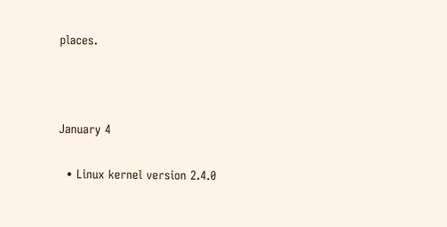places.



January 4

  • Linux kernel version 2.4.0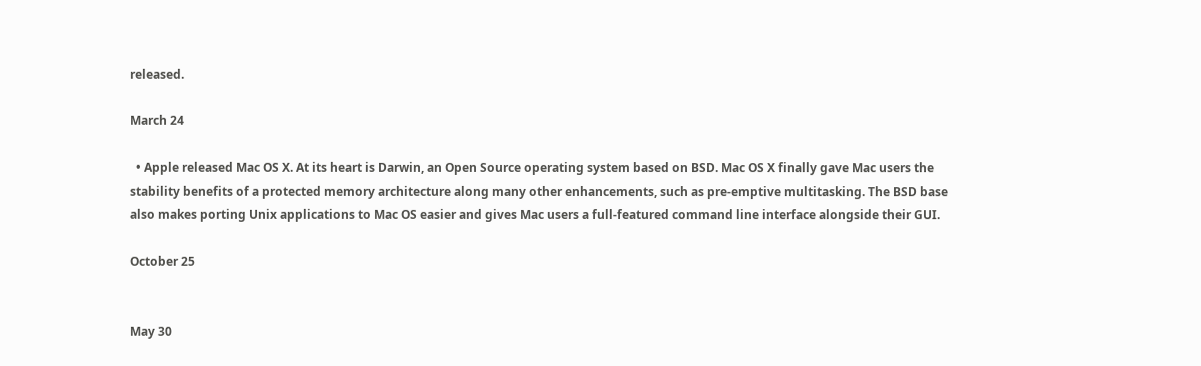released.

March 24

  • Apple released Mac OS X. At its heart is Darwin, an Open Source operating system based on BSD. Mac OS X finally gave Mac users the stability benefits of a protected memory architecture along many other enhancements, such as pre-emptive multitasking. The BSD base also makes porting Unix applications to Mac OS easier and gives Mac users a full-featured command line interface alongside their GUI.

October 25


May 30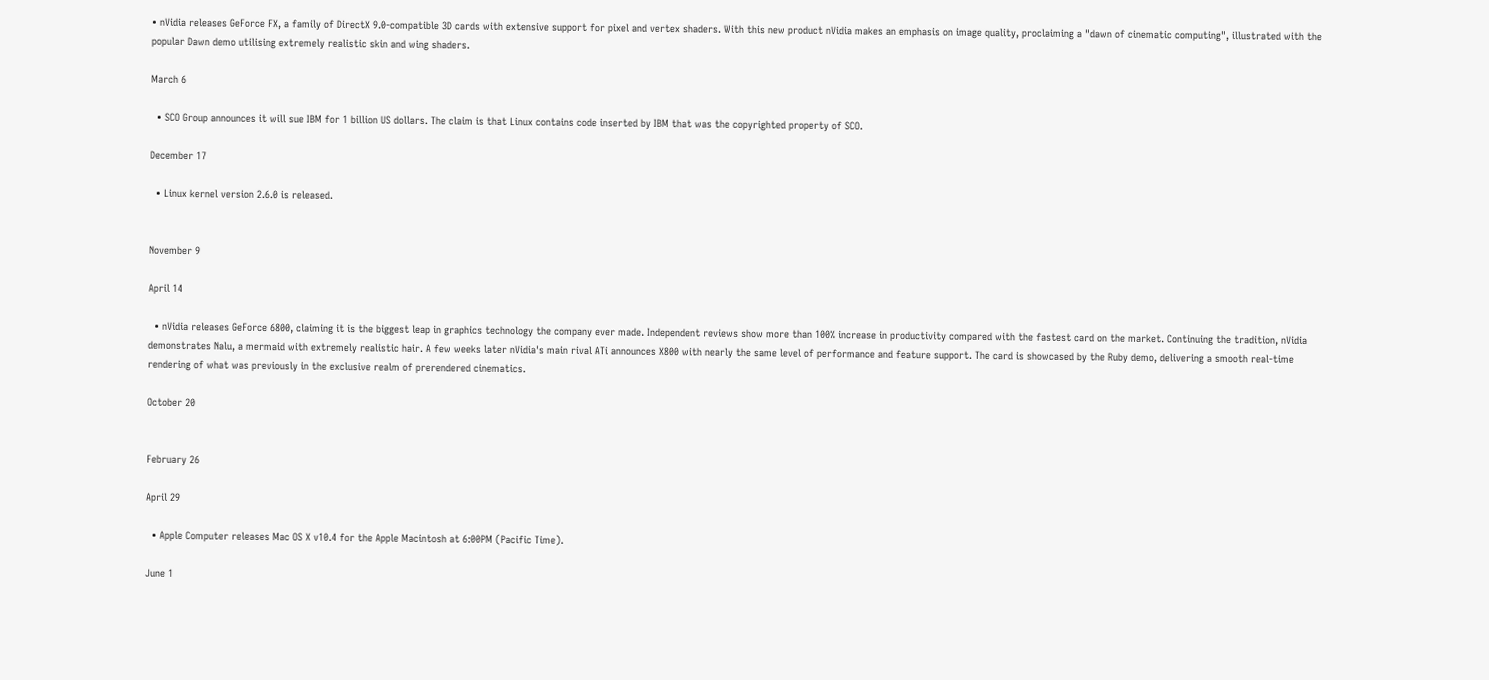• nVidia releases GeForce FX, a family of DirectX 9.0-compatible 3D cards with extensive support for pixel and vertex shaders. With this new product nVidia makes an emphasis on image quality, proclaiming a "dawn of cinematic computing", illustrated with the popular Dawn demo utilising extremely realistic skin and wing shaders.

March 6

  • SCO Group announces it will sue IBM for 1 billion US dollars. The claim is that Linux contains code inserted by IBM that was the copyrighted property of SCO.

December 17

  • Linux kernel version 2.6.0 is released.


November 9

April 14

  • nVidia releases GeForce 6800, claiming it is the biggest leap in graphics technology the company ever made. Independent reviews show more than 100% increase in productivity compared with the fastest card on the market. Continuing the tradition, nVidia demonstrates Nalu, a mermaid with extremely realistic hair. A few weeks later nVidia's main rival ATi announces X800 with nearly the same level of performance and feature support. The card is showcased by the Ruby demo, delivering a smooth real-time rendering of what was previously in the exclusive realm of prerendered cinematics.

October 20


February 26

April 29

  • Apple Computer releases Mac OS X v10.4 for the Apple Macintosh at 6:00PM (Pacific Time).

June 1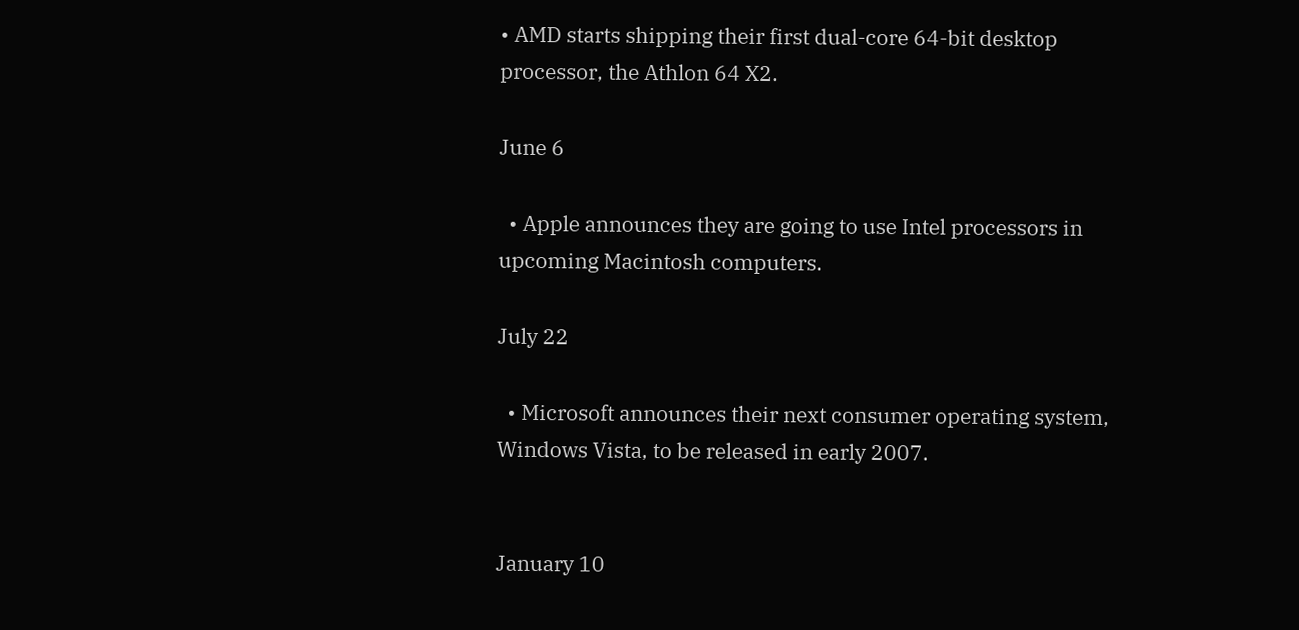• AMD starts shipping their first dual-core 64-bit desktop processor, the Athlon 64 X2.

June 6

  • Apple announces they are going to use Intel processors in upcoming Macintosh computers.

July 22

  • Microsoft announces their next consumer operating system, Windows Vista, to be released in early 2007.


January 10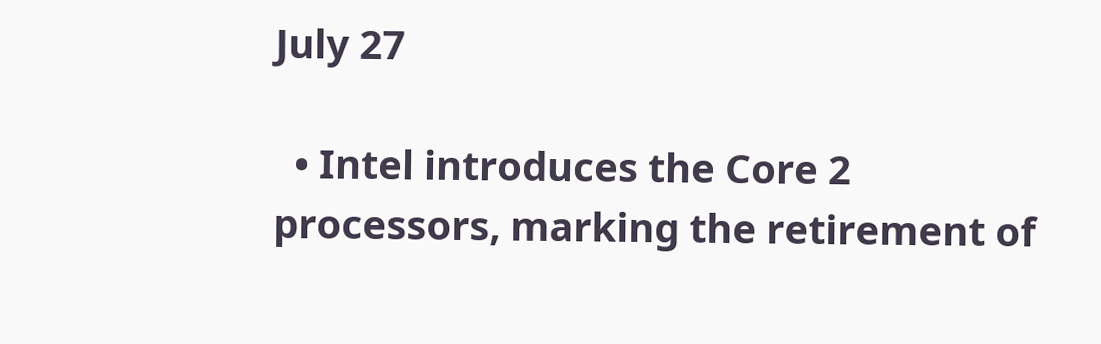July 27

  • Intel introduces the Core 2 processors, marking the retirement of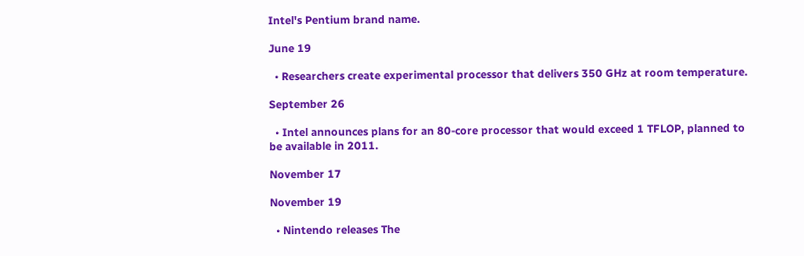Intel's Pentium brand name.

June 19

  • Researchers create experimental processor that delivers 350 GHz at room temperature.

September 26

  • Intel announces plans for an 80-core processor that would exceed 1 TFLOP, planned to be available in 2011.

November 17

November 19

  • Nintendo releases The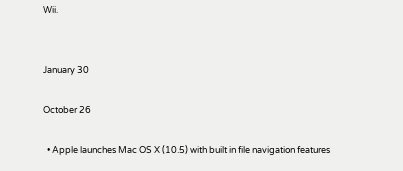Wii.


January 30

October 26

  • Apple launches Mac OS X (10.5) with built in file navigation features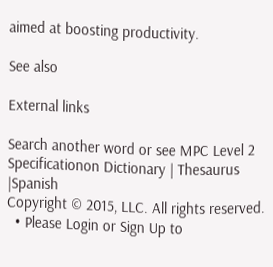aimed at boosting productivity.

See also

External links

Search another word or see MPC Level 2 Specificationon Dictionary | Thesaurus |Spanish
Copyright © 2015, LLC. All rights reserved.
  • Please Login or Sign Up to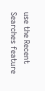use the Recent Searches feature